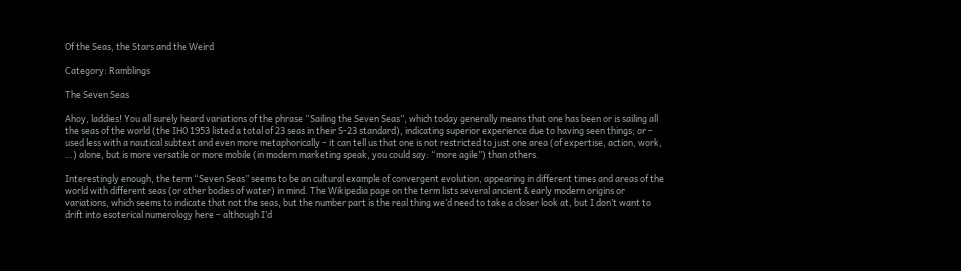Of the Seas, the Stars and the Weird

Category: Ramblings

The Seven Seas

Ahoy, laddies! You all surely heard variations of the phrase “Sailing the Seven Seas”, which today generally means that one has been or is sailing all the seas of the world (the IHO 1953 listed a total of 23 seas in their S-23 standard), indicating superior experience due to having seen things; or – used less with a nautical subtext and even more metaphorically – it can tell us that one is not restricted to just one area (of expertise, action, work, …) alone, but is more versatile or more mobile (in modern marketing speak, you could say: “more agile”) than others.

Interestingly enough, the term “Seven Seas” seems to be an cultural example of convergent evolution, appearing in different times and areas of the world with different seas (or other bodies of water) in mind. The Wikipedia page on the term lists several ancient & early modern origins or variations, which seems to indicate that not the seas, but the number part is the real thing we’d need to take a closer look at, but I don’t want to drift into esoterical numerology here – although I’d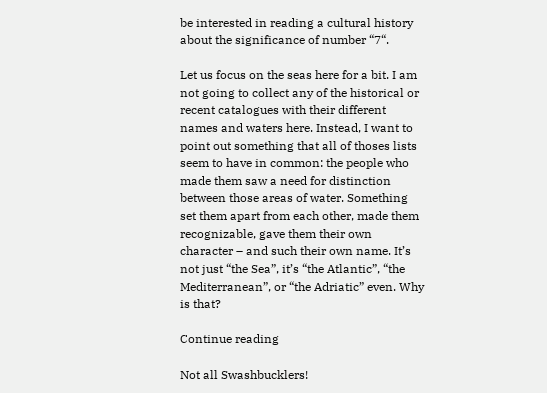be interested in reading a cultural history about the significance of number “7“.

Let us focus on the seas here for a bit. I am not going to collect any of the historical or recent catalogues with their different names and waters here. Instead, I want to point out something that all of thoses lists seem to have in common: the people who made them saw a need for distinction between those areas of water. Something set them apart from each other, made them recognizable, gave them their own character – and such their own name. It’s not just “the Sea”, it’s “the Atlantic”, “the Mediterranean”, or “the Adriatic” even. Why is that?

Continue reading

Not all Swashbucklers!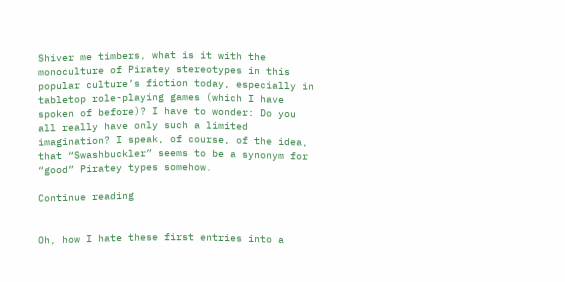Shiver me timbers, what is it with the monoculture of Piratey stereotypes in this popular culture’s fiction today, especially in tabletop role-playing games (which I have spoken of before)? I have to wonder: Do you all really have only such a limited imagination? I speak, of course, of the idea, that “Swashbuckler” seems to be a synonym for “good” Piratey types somehow.

Continue reading


Oh, how I hate these first entries into a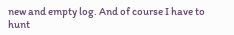new and empty log. And of course I have to hunt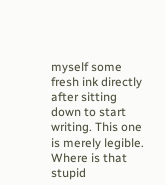myself some fresh ink directly after sitting down to start writing. This one is merely legible. Where is that stupid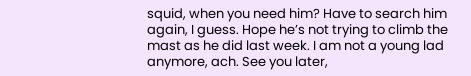squid, when you need him? Have to search him again, I guess. Hope he’s not trying to climb the mast as he did last week. I am not a young lad anymore, ach. See you later,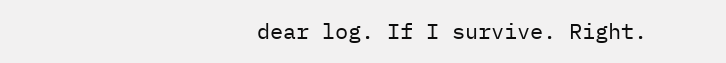dear log. If I survive. Right.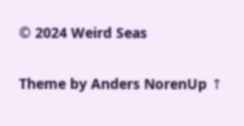© 2024 Weird Seas

Theme by Anders NorenUp ↑